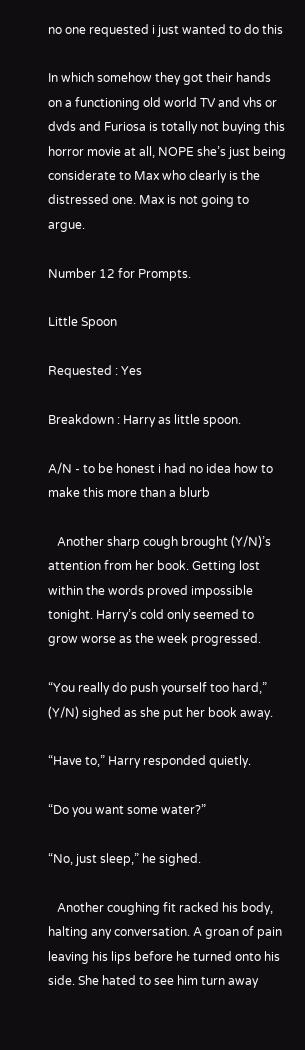no one requested i just wanted to do this

In which somehow they got their hands on a functioning old world TV and vhs or dvds and Furiosa is totally not buying this horror movie at all, NOPE she’s just being considerate to Max who clearly is the distressed one. Max is not going to argue.

Number 12 for Prompts.

Little Spoon

Requested : Yes

Breakdown : Harry as little spoon.

A/N - to be honest i had no idea how to make this more than a blurb

   Another sharp cough brought (Y/N)’s attention from her book. Getting lost within the words proved impossible tonight. Harry’s cold only seemed to grow worse as the week progressed.

“You really do push yourself too hard,” (Y/N) sighed as she put her book away.

“Have to,” Harry responded quietly.

“Do you want some water?”

“No, just sleep,” he sighed.

   Another coughing fit racked his body, halting any conversation. A groan of pain leaving his lips before he turned onto his side. She hated to see him turn away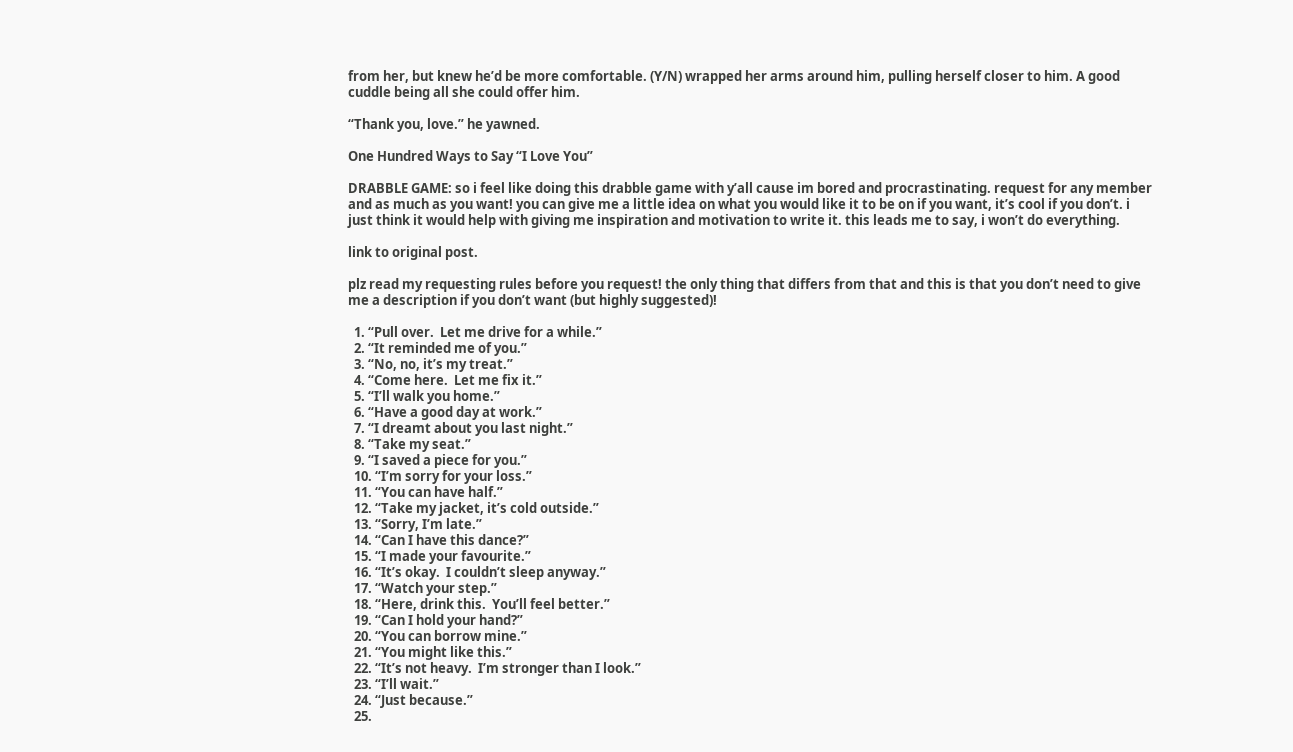from her, but knew he’d be more comfortable. (Y/N) wrapped her arms around him, pulling herself closer to him. A good cuddle being all she could offer him.

“Thank you, love.” he yawned.

One Hundred Ways to Say “I Love You”

DRABBLE GAME: so i feel like doing this drabble game with y’all cause im bored and procrastinating. request for any member and as much as you want! you can give me a little idea on what you would like it to be on if you want, it’s cool if you don’t. i just think it would help with giving me inspiration and motivation to write it. this leads me to say, i won’t do everything.

link to original post.

plz read my requesting rules before you request! the only thing that differs from that and this is that you don’t need to give me a description if you don’t want (but highly suggested)!

  1. “Pull over.  Let me drive for a while.”
  2. “It reminded me of you.”
  3. “No, no, it’s my treat.”
  4. “Come here.  Let me fix it.”
  5. “I’ll walk you home.”
  6. “Have a good day at work.”
  7. “I dreamt about you last night.”
  8. “Take my seat.”
  9. “I saved a piece for you.”
  10. “I’m sorry for your loss.”
  11. “You can have half.”
  12. “Take my jacket, it’s cold outside.”
  13. “Sorry, I’m late.”
  14. “Can I have this dance?”
  15. “I made your favourite.”
  16. “It’s okay.  I couldn’t sleep anyway.”
  17. “Watch your step.”
  18. “Here, drink this.  You’ll feel better.”
  19. “Can I hold your hand?”
  20. “You can borrow mine.”
  21. “You might like this.”
  22. “It’s not heavy.  I’m stronger than I look.”
  23. “I’ll wait.”
  24. “Just because.”
  25.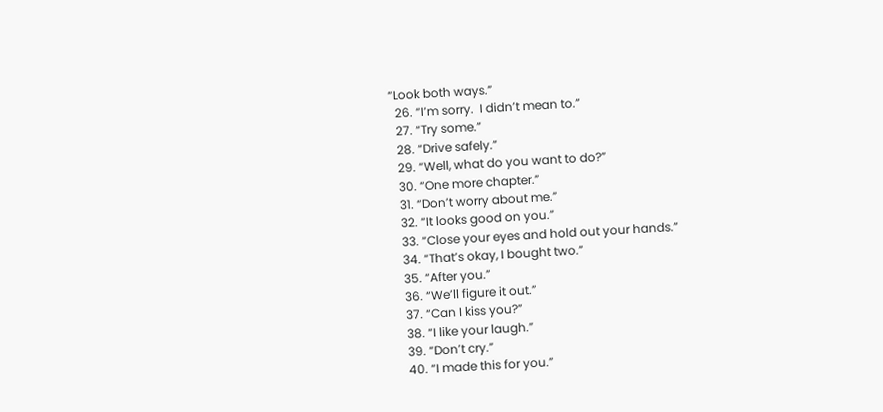“Look both ways.”
  26. “I’m sorry.  I didn’t mean to.”
  27. “Try some.”
  28. “Drive safely.”
  29. “Well, what do you want to do?”
  30. “One more chapter.”
  31. “Don’t worry about me.”
  32. “It looks good on you.”
  33. “Close your eyes and hold out your hands.”
  34. “That’s okay, I bought two.”
  35. “After you.”
  36. “We’ll figure it out.”
  37. “Can I kiss you?”
  38. “I like your laugh.”
  39. “Don’t cry.”
  40. “I made this for you.”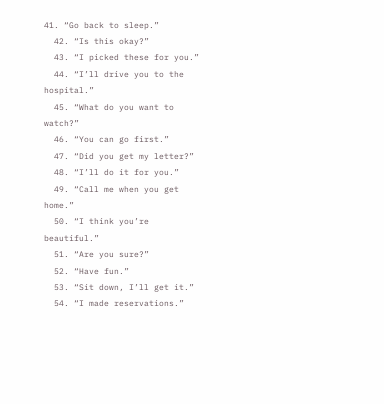41. “Go back to sleep.”
  42. “Is this okay?”
  43. “I picked these for you.”
  44. “I’ll drive you to the hospital.”
  45. “What do you want to watch?”
  46. “You can go first.”
  47. “Did you get my letter?”
  48. “I’ll do it for you.”
  49. “Call me when you get home.”
  50. “I think you’re beautiful.”
  51. “Are you sure?”
  52. “Have fun.”
  53. “Sit down, I’ll get it.”
  54. “I made reservations.”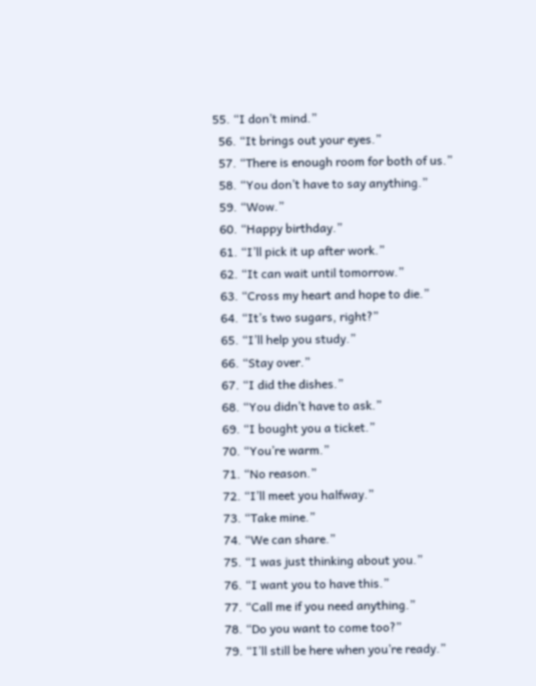55. “I don’t mind.”
  56. “It brings out your eyes.”
  57. “There is enough room for both of us.”
  58. “You don’t have to say anything.”
  59. “Wow.”
  60. “Happy birthday.”
  61. “I’ll pick it up after work.”
  62. “It can wait until tomorrow.”
  63. “Cross my heart and hope to die.”
  64. “It’s two sugars, right?”
  65. “I’ll help you study.”
  66. “Stay over.”
  67. “I did the dishes.”
  68. “You didn’t have to ask.”
  69. “I bought you a ticket.”
  70. “You’re warm.”
  71. “No reason.”
  72. “I’ll meet you halfway.”
  73. “Take mine.”
  74. “We can share.”
  75. “I was just thinking about you.”
  76. “I want you to have this.”
  77. “Call me if you need anything.”
  78. “Do you want to come too?”
  79. “I’ll still be here when you’re ready.”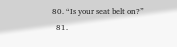80. “Is your seat belt on?”
  81.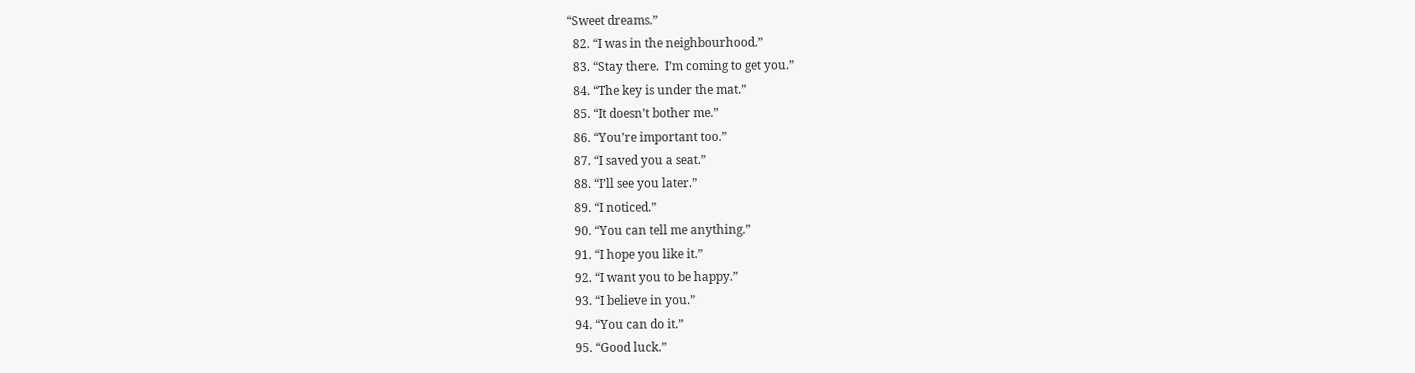“Sweet dreams.”
  82. “I was in the neighbourhood.”
  83. “Stay there.  I’m coming to get you.”
  84. “The key is under the mat.”
  85. “It doesn’t bother me.”
  86. “You’re important too.”
  87. “I saved you a seat.”
  88. “I’ll see you later.”
  89. “I noticed.”
  90. “You can tell me anything.”
  91. “I hope you like it.”
  92. “I want you to be happy.”
  93. “I believe in you.”
  94. “You can do it.”
  95. “Good luck.”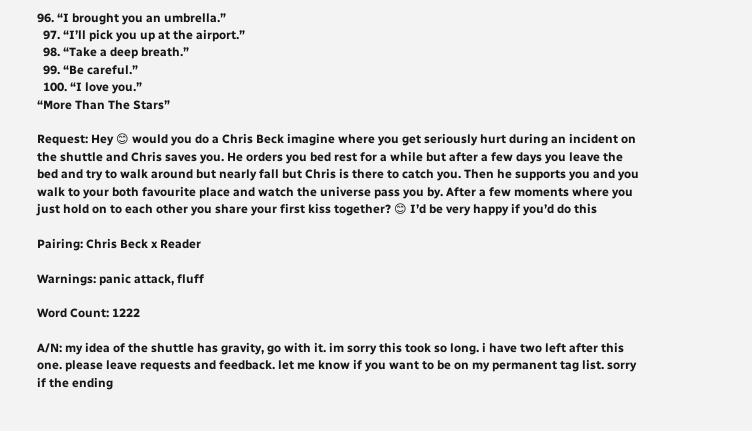96. “I brought you an umbrella.”
  97. “I’ll pick you up at the airport.”
  98. “Take a deep breath.”
  99. “Be careful.”
  100. “I love you.”
“More Than The Stars”

Request: Hey 😊 would you do a Chris Beck imagine where you get seriously hurt during an incident on the shuttle and Chris saves you. He orders you bed rest for a while but after a few days you leave the bed and try to walk around but nearly fall but Chris is there to catch you. Then he supports you and you walk to your both favourite place and watch the universe pass you by. After a few moments where you just hold on to each other you share your first kiss together? 😊 I’d be very happy if you’d do this

Pairing: Chris Beck x Reader

Warnings: panic attack, fluff

Word Count: 1222

A/N: my idea of the shuttle has gravity, go with it. im sorry this took so long. i have two left after this one. please leave requests and feedback. let me know if you want to be on my permanent tag list. sorry if the ending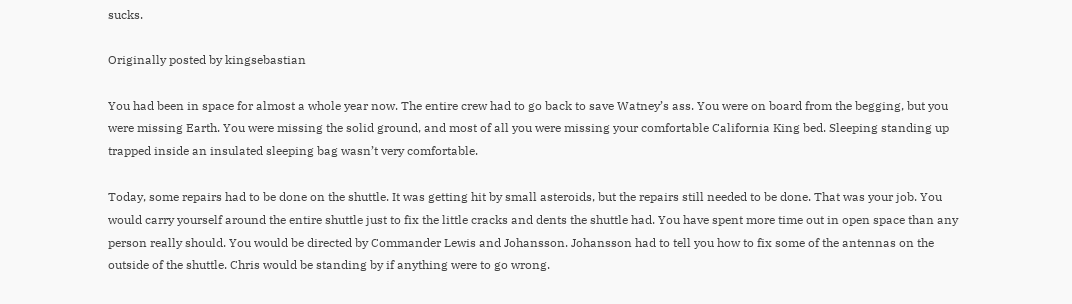sucks.

Originally posted by kingsebastian

You had been in space for almost a whole year now. The entire crew had to go back to save Watney’s ass. You were on board from the begging, but you were missing Earth. You were missing the solid ground, and most of all you were missing your comfortable California King bed. Sleeping standing up trapped inside an insulated sleeping bag wasn’t very comfortable.

Today, some repairs had to be done on the shuttle. It was getting hit by small asteroids, but the repairs still needed to be done. That was your job. You would carry yourself around the entire shuttle just to fix the little cracks and dents the shuttle had. You have spent more time out in open space than any person really should. You would be directed by Commander Lewis and Johansson. Johansson had to tell you how to fix some of the antennas on the outside of the shuttle. Chris would be standing by if anything were to go wrong.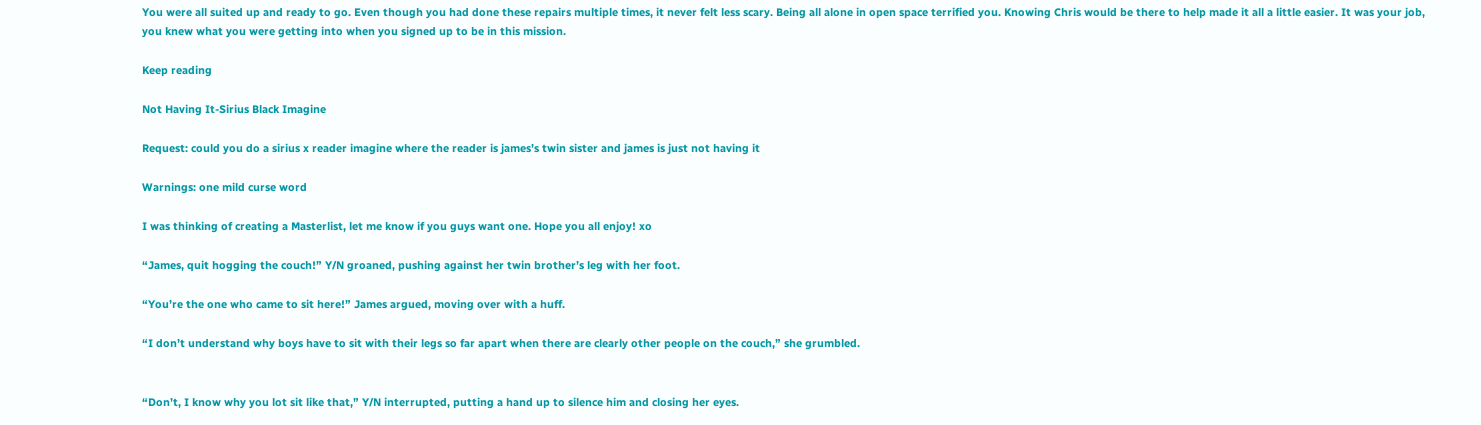You were all suited up and ready to go. Even though you had done these repairs multiple times, it never felt less scary. Being all alone in open space terrified you. Knowing Chris would be there to help made it all a little easier. It was your job, you knew what you were getting into when you signed up to be in this mission.

Keep reading

Not Having It-Sirius Black Imagine

Request: could you do a sirius x reader imagine where the reader is james’s twin sister and james is just not having it

Warnings: one mild curse word

I was thinking of creating a Masterlist, let me know if you guys want one. Hope you all enjoy! xo

“James, quit hogging the couch!” Y/N groaned, pushing against her twin brother’s leg with her foot.

“You’re the one who came to sit here!” James argued, moving over with a huff.

“I don’t understand why boys have to sit with their legs so far apart when there are clearly other people on the couch,” she grumbled.


“Don’t, I know why you lot sit like that,” Y/N interrupted, putting a hand up to silence him and closing her eyes.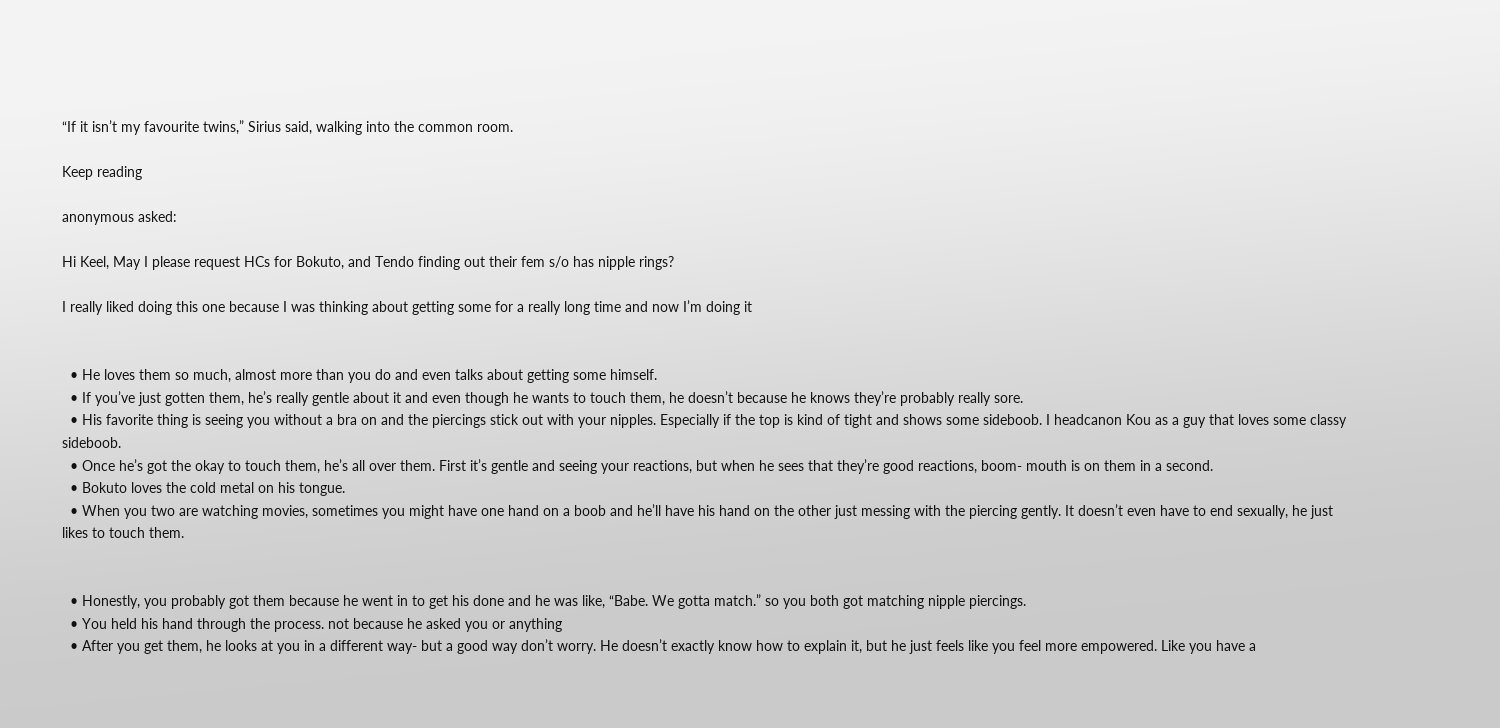“If it isn’t my favourite twins,” Sirius said, walking into the common room.

Keep reading

anonymous asked:

Hi Keel, May I please request HCs for Bokuto, and Tendo finding out their fem s/o has nipple rings?

I really liked doing this one because I was thinking about getting some for a really long time and now I’m doing it


  • He loves them so much, almost more than you do and even talks about getting some himself.
  • If you’ve just gotten them, he’s really gentle about it and even though he wants to touch them, he doesn’t because he knows they’re probably really sore.
  • His favorite thing is seeing you without a bra on and the piercings stick out with your nipples. Especially if the top is kind of tight and shows some sideboob. I headcanon Kou as a guy that loves some classy sideboob.
  • Once he’s got the okay to touch them, he’s all over them. First it’s gentle and seeing your reactions, but when he sees that they’re good reactions, boom- mouth is on them in a second.
  • Bokuto loves the cold metal on his tongue.
  • When you two are watching movies, sometimes you might have one hand on a boob and he’ll have his hand on the other just messing with the piercing gently. It doesn’t even have to end sexually, he just likes to touch them.


  • Honestly, you probably got them because he went in to get his done and he was like, “Babe. We gotta match.” so you both got matching nipple piercings.
  • You held his hand through the process. not because he asked you or anything
  • After you get them, he looks at you in a different way- but a good way don’t worry. He doesn’t exactly know how to explain it, but he just feels like you feel more empowered. Like you have a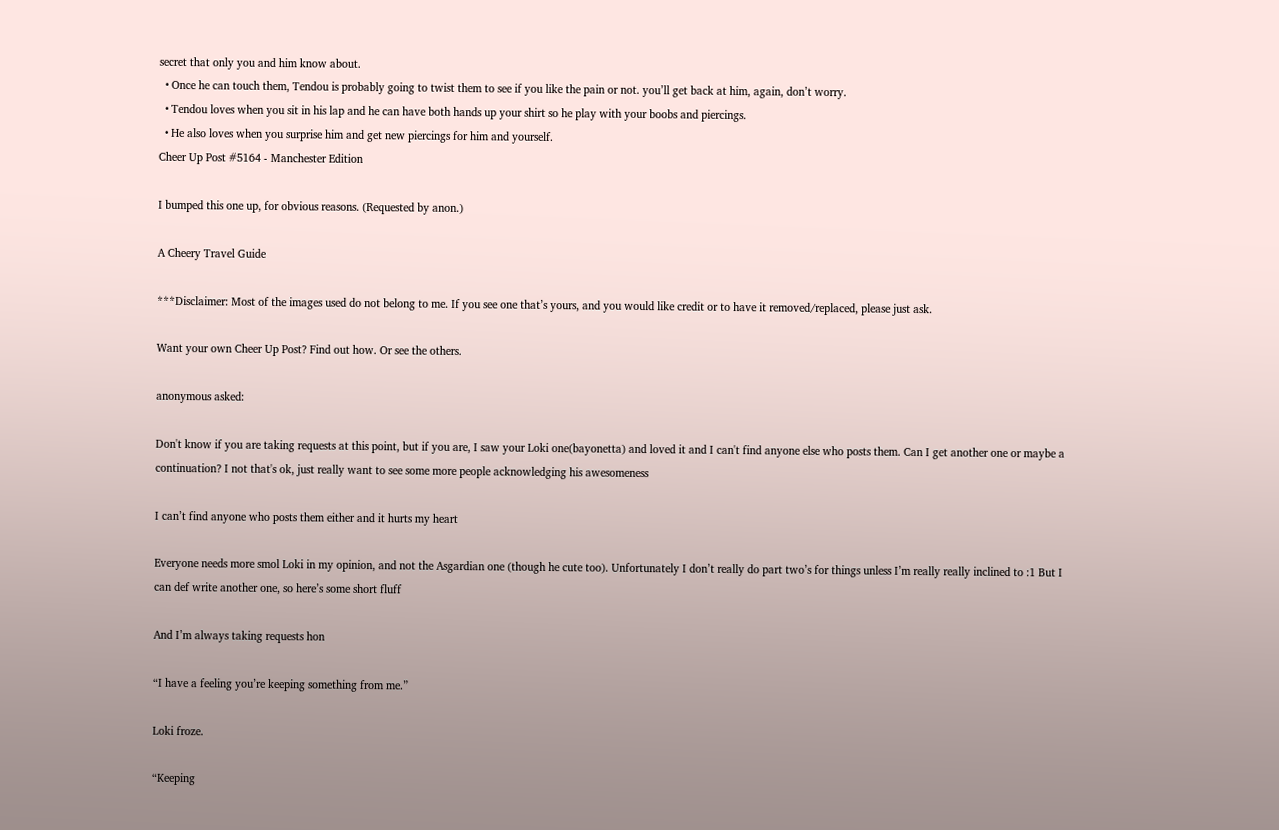secret that only you and him know about.
  • Once he can touch them, Tendou is probably going to twist them to see if you like the pain or not. you’ll get back at him, again, don’t worry.
  • Tendou loves when you sit in his lap and he can have both hands up your shirt so he play with your boobs and piercings.
  • He also loves when you surprise him and get new piercings for him and yourself.
Cheer Up Post #5164 - Manchester Edition

I bumped this one up, for obvious reasons. (Requested by anon.)

A Cheery Travel Guide

***Disclaimer: Most of the images used do not belong to me. If you see one that’s yours, and you would like credit or to have it removed/replaced, please just ask.

Want your own Cheer Up Post? Find out how. Or see the others.

anonymous asked:

Don't know if you are taking requests at this point, but if you are, I saw your Loki one(bayonetta) and loved it and I can't find anyone else who posts them. Can I get another one or maybe a continuation? I not that's ok, just really want to see some more people acknowledging his awesomeness

I can’t find anyone who posts them either and it hurts my heart

Everyone needs more smol Loki in my opinion, and not the Asgardian one (though he cute too). Unfortunately I don’t really do part two’s for things unless I’m really really inclined to :1 But I can def write another one, so here’s some short fluff

And I’m always taking requests hon

“I have a feeling you’re keeping something from me.”

Loki froze.

“Keeping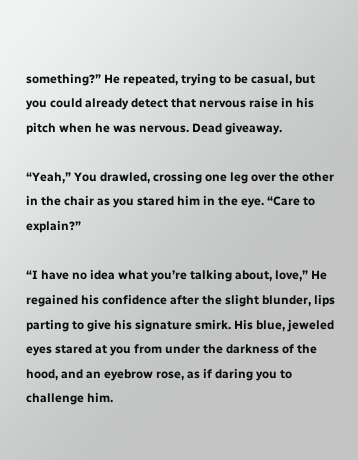something?” He repeated, trying to be casual, but you could already detect that nervous raise in his pitch when he was nervous. Dead giveaway.

“Yeah,” You drawled, crossing one leg over the other in the chair as you stared him in the eye. “Care to explain?”

“I have no idea what you’re talking about, love,” He regained his confidence after the slight blunder, lips parting to give his signature smirk. His blue, jeweled eyes stared at you from under the darkness of the hood, and an eyebrow rose, as if daring you to challenge him.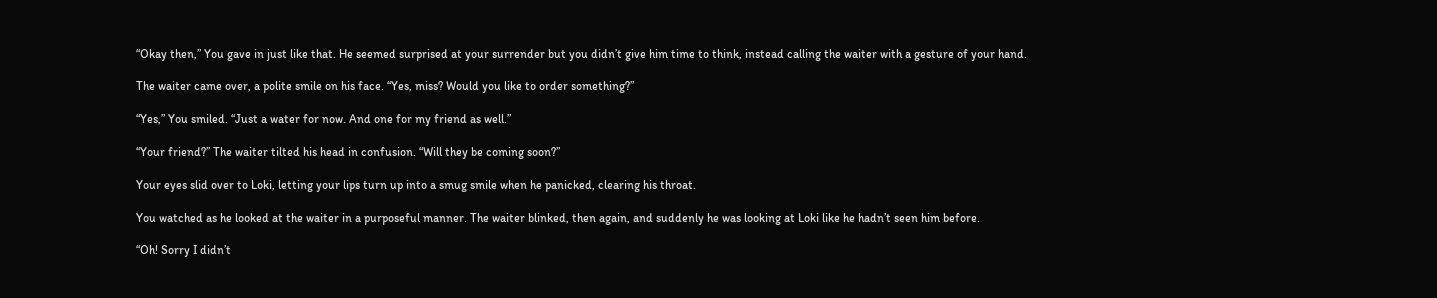“Okay then,” You gave in just like that. He seemed surprised at your surrender but you didn’t give him time to think, instead calling the waiter with a gesture of your hand.

The waiter came over, a polite smile on his face. “Yes, miss? Would you like to order something?”

“Yes,” You smiled. “Just a water for now. And one for my friend as well.”

“Your friend?” The waiter tilted his head in confusion. “Will they be coming soon?”

Your eyes slid over to Loki, letting your lips turn up into a smug smile when he panicked, clearing his throat.

You watched as he looked at the waiter in a purposeful manner. The waiter blinked, then again, and suddenly he was looking at Loki like he hadn’t seen him before.

“Oh! Sorry I didn’t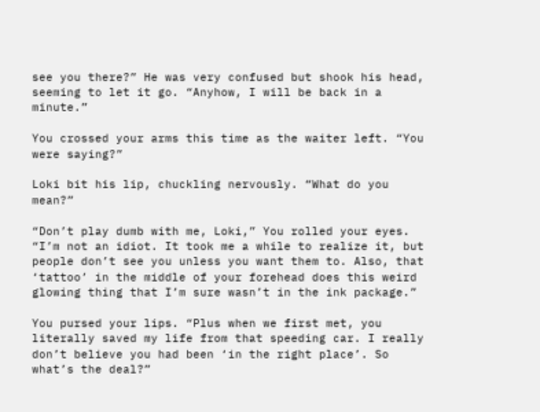see you there?” He was very confused but shook his head, seeming to let it go. “Anyhow, I will be back in a minute.”

You crossed your arms this time as the waiter left. “You were saying?”

Loki bit his lip, chuckling nervously. “What do you mean?”

“Don’t play dumb with me, Loki,” You rolled your eyes. “I’m not an idiot. It took me a while to realize it, but people don’t see you unless you want them to. Also, that ‘tattoo’ in the middle of your forehead does this weird glowing thing that I’m sure wasn’t in the ink package.”

You pursed your lips. “Plus when we first met, you literally saved my life from that speeding car. I really don’t believe you had been ‘in the right place’. So what’s the deal?”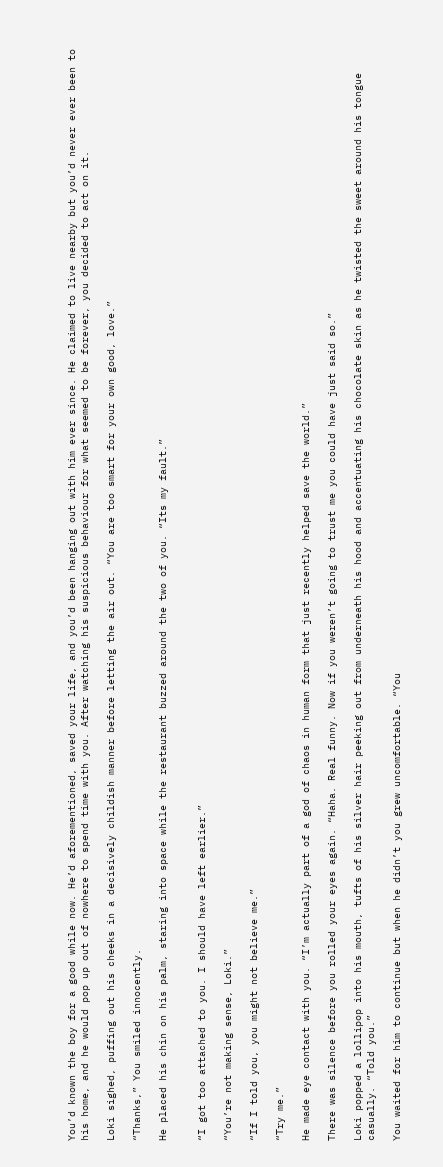You’d known the boy for a good while now. He’d aforementioned, saved your life, and you’d been hanging out with him ever since. He claimed to live nearby but you’d never ever been to his home, and he would pop up out of nowhere to spend time with you. After watching his suspicious behaviour for what seemed to be forever, you decided to act on it.

Loki sighed, puffing out his cheeks in a decisively childish manner before letting the air out. “You are too smart for your own good, love.”

“Thanks,” You smiled innocently.

He placed his chin on his palm, staring into space while the restaurant buzzed around the two of you. “Its my fault.”


“I got too attached to you. I should have left earlier.”

“You’re not making sense, Loki.”

“If I told you, you might not believe me.”

“Try me.”

He made eye contact with you. “I’m actually part of a god of chaos in human form that just recently helped save the world.”

There was silence before you rolled your eyes again. “Haha. Real funny. Now if you weren’t going to trust me you could have just said so.”

Loki popped a lollipop into his mouth, tufts of his silver hair peeking out from underneath his hood and accentuating his chocolate skin as he twisted the sweet around his tongue casually. “Told you.”

You waited for him to continue but when he didn’t you grew uncomfortable. “You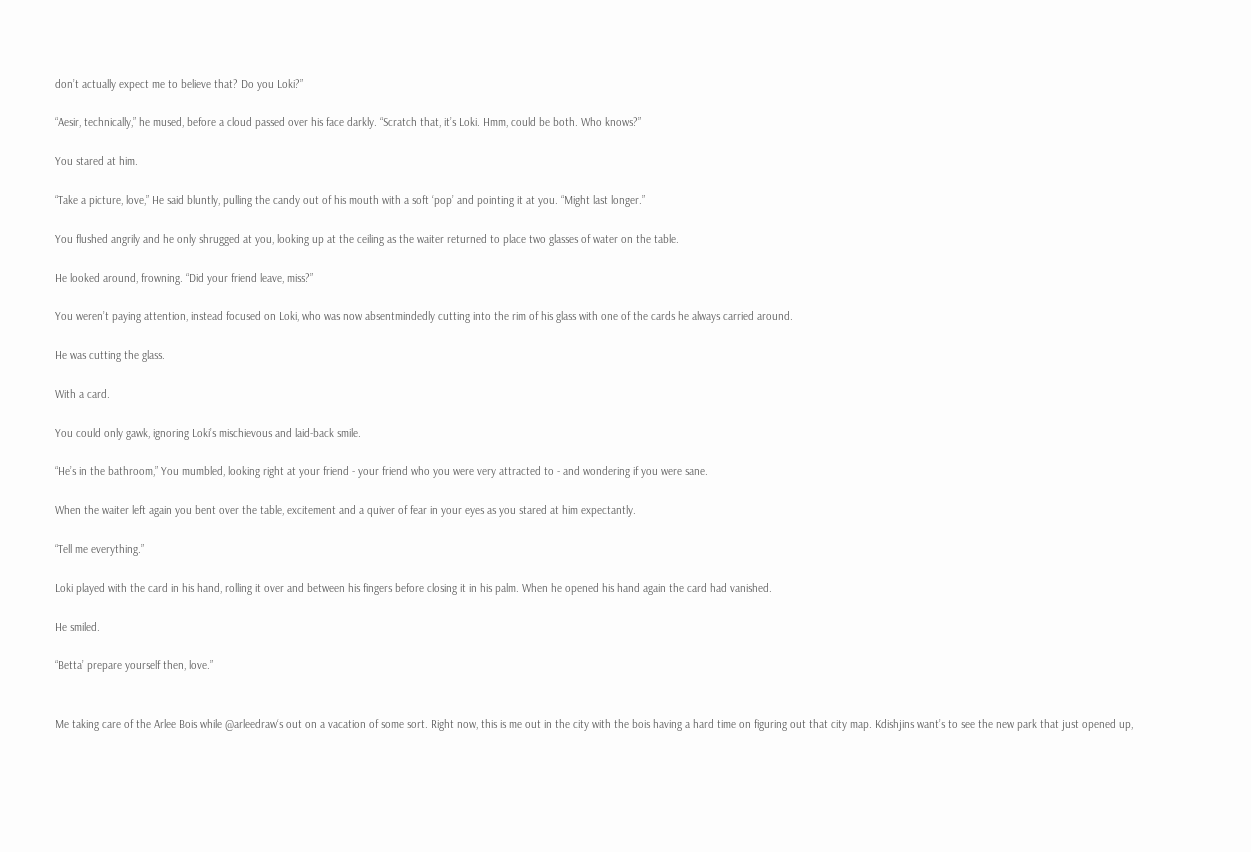don’t actually expect me to believe that? Do you Loki?”

“Aesir, technically,” he mused, before a cloud passed over his face darkly. “Scratch that, it’s Loki. Hmm, could be both. Who knows?”

You stared at him.

“Take a picture, love,” He said bluntly, pulling the candy out of his mouth with a soft ‘pop’ and pointing it at you. “Might last longer.”

You flushed angrily and he only shrugged at you, looking up at the ceiling as the waiter returned to place two glasses of water on the table.

He looked around, frowning. “Did your friend leave, miss?”

You weren’t paying attention, instead focused on Loki, who was now absentmindedly cutting into the rim of his glass with one of the cards he always carried around.

He was cutting the glass.

With a card.

You could only gawk, ignoring Loki’s mischievous and laid-back smile.

“He’s in the bathroom,” You mumbled, looking right at your friend - your friend who you were very attracted to - and wondering if you were sane.

When the waiter left again you bent over the table, excitement and a quiver of fear in your eyes as you stared at him expectantly.

“Tell me everything.”

Loki played with the card in his hand, rolling it over and between his fingers before closing it in his palm. When he opened his hand again the card had vanished.

He smiled.

“Betta’ prepare yourself then, love.”


Me taking care of the Arlee Bois while @arleedraw‘s out on a vacation of some sort. Right now, this is me out in the city with the bois having a hard time on figuring out that city map. Kdishjins want’s to see the new park that just opened up,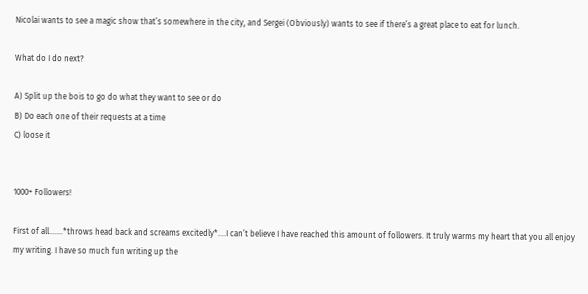Nicolai wants to see a magic show that’s somewhere in the city, and Sergei (Obviously) wants to see if there’s a great place to eat for lunch.

What do I do next?

A) Split up the bois to go do what they want to see or do
B) Do each one of their requests at a time
C) loose it


1000+ Followers!

First of all…….*throws head back and screams excitedly*….I can’t believe I have reached this amount of followers. It truly warms my heart that you all enjoy my writing. I have so much fun writing up the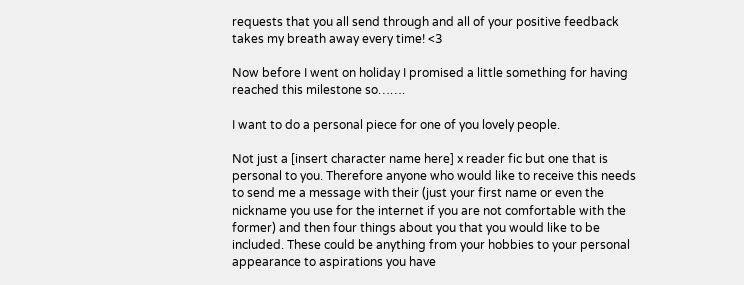requests that you all send through and all of your positive feedback takes my breath away every time! <3

Now before I went on holiday I promised a little something for having reached this milestone so…….

I want to do a personal piece for one of you lovely people.

Not just a [insert character name here] x reader fic but one that is personal to you. Therefore anyone who would like to receive this needs to send me a message with their (just your first name or even the nickname you use for the internet if you are not comfortable with the former) and then four things about you that you would like to be included. These could be anything from your hobbies to your personal appearance to aspirations you have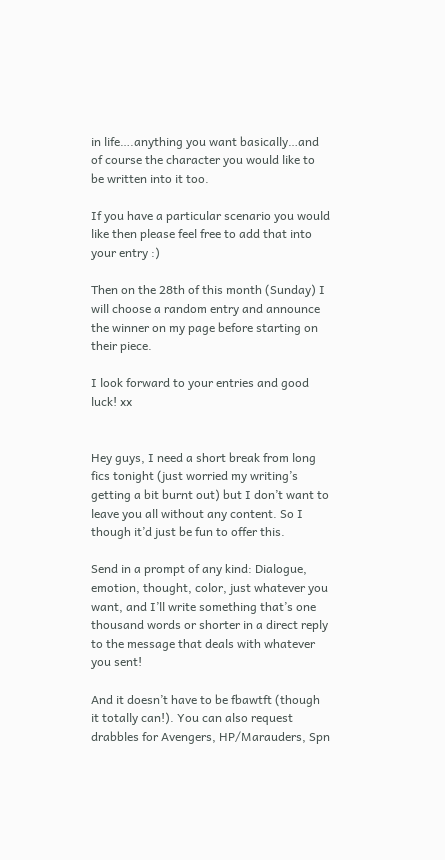in life….anything you want basically…and of course the character you would like to be written into it too.

If you have a particular scenario you would like then please feel free to add that into your entry :)

Then on the 28th of this month (Sunday) I will choose a random entry and announce the winner on my page before starting on their piece.

I look forward to your entries and good luck! xx


Hey guys, I need a short break from long fics tonight (just worried my writing’s getting a bit burnt out) but I don’t want to leave you all without any content. So I though it’d just be fun to offer this.

Send in a prompt of any kind: Dialogue, emotion, thought, color, just whatever you want, and I’ll write something that’s one thousand words or shorter in a direct reply to the message that deals with whatever you sent!

And it doesn’t have to be fbawtft (though it totally can!). You can also request drabbles for Avengers, HP/Marauders, Spn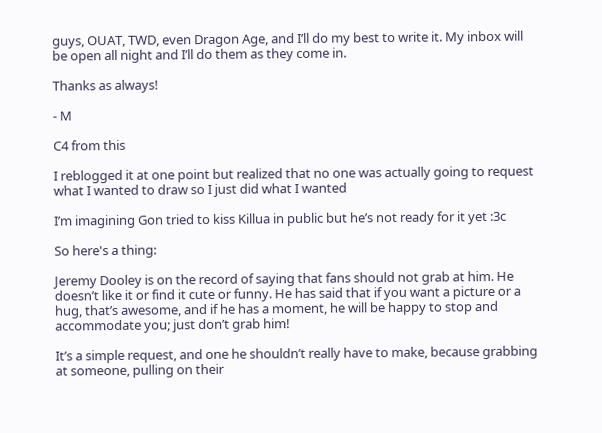guys, OUAT, TWD, even Dragon Age, and I’ll do my best to write it. My inbox will be open all night and I’ll do them as they come in.

Thanks as always!

- M

C4 from this

I reblogged it at one point but realized that no one was actually going to request what I wanted to draw so I just did what I wanted

I’m imagining Gon tried to kiss Killua in public but he’s not ready for it yet :3c

So here's a thing:

Jeremy Dooley is on the record of saying that fans should not grab at him. He doesn’t like it or find it cute or funny. He has said that if you want a picture or a hug, that’s awesome, and if he has a moment, he will be happy to stop and accommodate you; just don’t grab him!

It’s a simple request, and one he shouldn’t really have to make, because grabbing at someone, pulling on their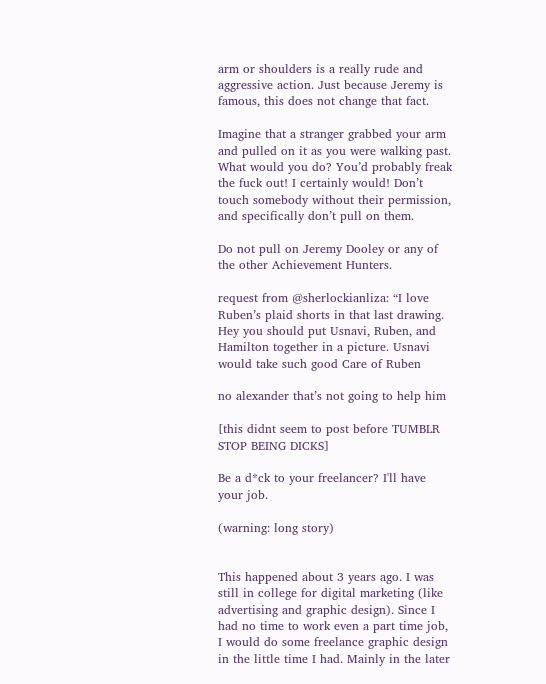arm or shoulders is a really rude and aggressive action. Just because Jeremy is famous, this does not change that fact.

Imagine that a stranger grabbed your arm and pulled on it as you were walking past. What would you do? You’d probably freak the fuck out! I certainly would! Don’t touch somebody without their permission, and specifically don’t pull on them.

Do not pull on Jeremy Dooley or any of the other Achievement Hunters.

request from @sherlockianliza: “I love Ruben’s plaid shorts in that last drawing. Hey you should put Usnavi, Ruben, and Hamilton together in a picture. Usnavi would take such good Care of Ruben

no alexander that’s not going to help him

[this didnt seem to post before TUMBLR STOP BEING DICKS]

Be a d*ck to your freelancer? I'll have your job.

(warning: long story)


This happened about 3 years ago. I was still in college for digital marketing (like advertising and graphic design). Since I had no time to work even a part time job, I would do some freelance graphic design in the little time I had. Mainly in the later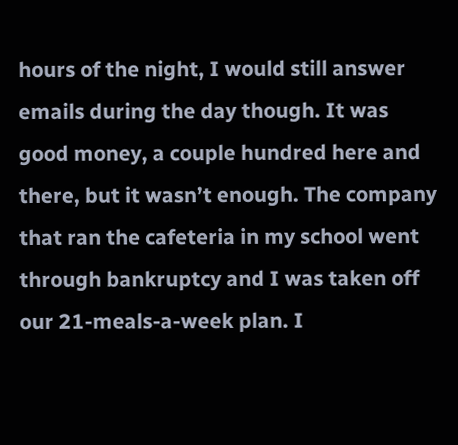hours of the night, I would still answer emails during the day though. It was good money, a couple hundred here and there, but it wasn’t enough. The company that ran the cafeteria in my school went through bankruptcy and I was taken off our 21-meals-a-week plan. I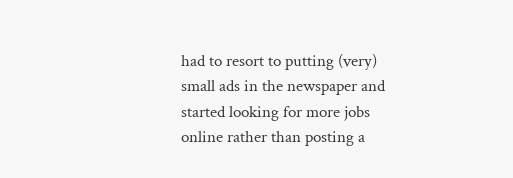had to resort to putting (very) small ads in the newspaper and started looking for more jobs online rather than posting a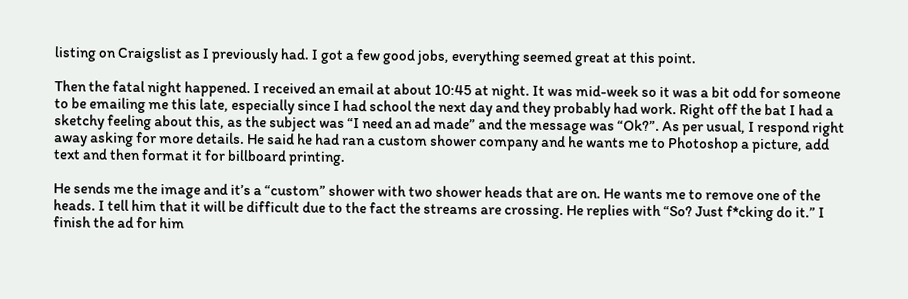listing on Craigslist as I previously had. I got a few good jobs, everything seemed great at this point.

Then the fatal night happened. I received an email at about 10:45 at night. It was mid-week so it was a bit odd for someone to be emailing me this late, especially since I had school the next day and they probably had work. Right off the bat I had a sketchy feeling about this, as the subject was “I need an ad made” and the message was “Ok?”. As per usual, I respond right away asking for more details. He said he had ran a custom shower company and he wants me to Photoshop a picture, add text and then format it for billboard printing.

He sends me the image and it’s a “custom” shower with two shower heads that are on. He wants me to remove one of the heads. I tell him that it will be difficult due to the fact the streams are crossing. He replies with “So? Just f*cking do it.” I finish the ad for him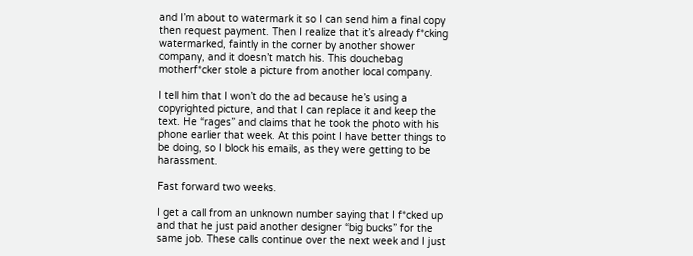and I’m about to watermark it so I can send him a final copy then request payment. Then I realize that it’s already f*cking watermarked, faintly in the corner by another shower company, and it doesn’t match his. This douchebag motherf*cker stole a picture from another local company.

I tell him that I won’t do the ad because he’s using a copyrighted picture, and that I can replace it and keep the text. He “rages” and claims that he took the photo with his phone earlier that week. At this point I have better things to be doing, so I block his emails, as they were getting to be harassment.

Fast forward two weeks.

I get a call from an unknown number saying that I f*cked up and that he just paid another designer “big bucks” for the same job. These calls continue over the next week and I just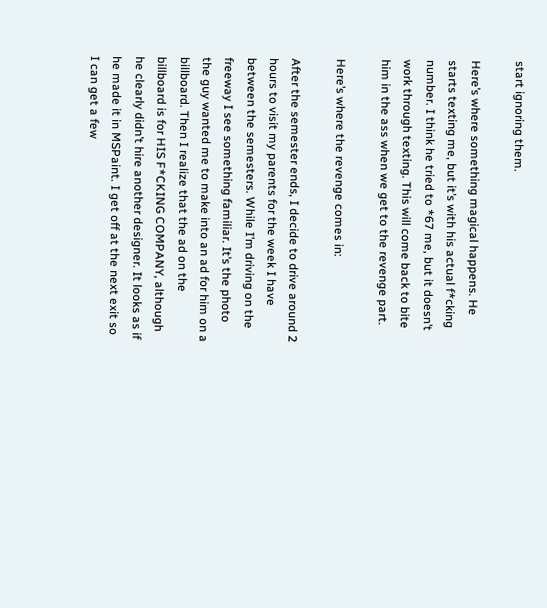start ignoring them.

Here’s where something magical happens. He starts texting me, but it’s with his actual f*cking number. I think he tried to *67 me, but it doesn’t work through texting. This will come back to bite him in the ass when we get to the revenge part.

Here’s where the revenge comes in:

After the semester ends, I decide to drive around 2 hours to visit my parents for the week I have between the semesters. While I’m driving on the freeway I see something familiar. It’s the photo the guy wanted me to make into an ad for him on a billboard. Then I realize that the ad on the billboard is for HIS F*CKING COMPANY, although he clearly didn’t hire another designer. It looks as if he made it in MSPaint. I get off at the next exit so I can get a few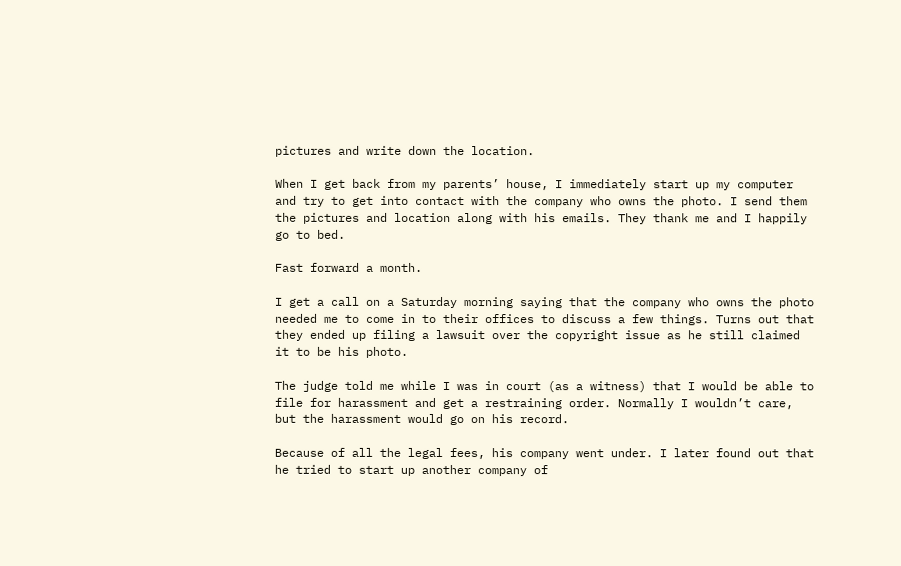pictures and write down the location.

When I get back from my parents’ house, I immediately start up my computer and try to get into contact with the company who owns the photo. I send them the pictures and location along with his emails. They thank me and I happily go to bed.

Fast forward a month.

I get a call on a Saturday morning saying that the company who owns the photo needed me to come in to their offices to discuss a few things. Turns out that they ended up filing a lawsuit over the copyright issue as he still claimed it to be his photo.

The judge told me while I was in court (as a witness) that I would be able to file for harassment and get a restraining order. Normally I wouldn’t care, but the harassment would go on his record.

Because of all the legal fees, his company went under. I later found out that he tried to start up another company of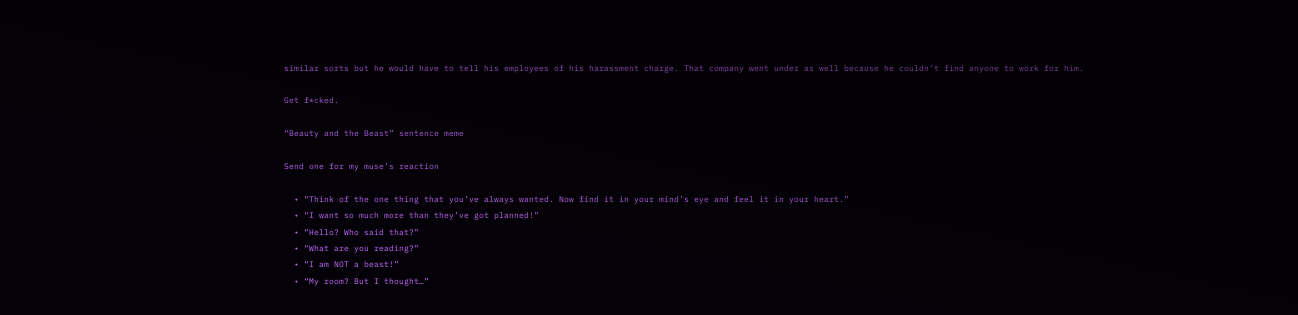similar sorts but he would have to tell his employees of his harassment charge. That company went under as well because he couldn’t find anyone to work for him.

Get f*cked.

“Beauty and the Beast” sentence meme

Send one for my muse’s reaction

  • “Think of the one thing that you’ve always wanted. Now find it in your mind’s eye and feel it in your heart.”
  • “I want so much more than they’ve got planned!”
  • “Hello? Who said that?”
  • “What are you reading?”
  • “I am NOT a beast!”
  • “My room? But I thought…”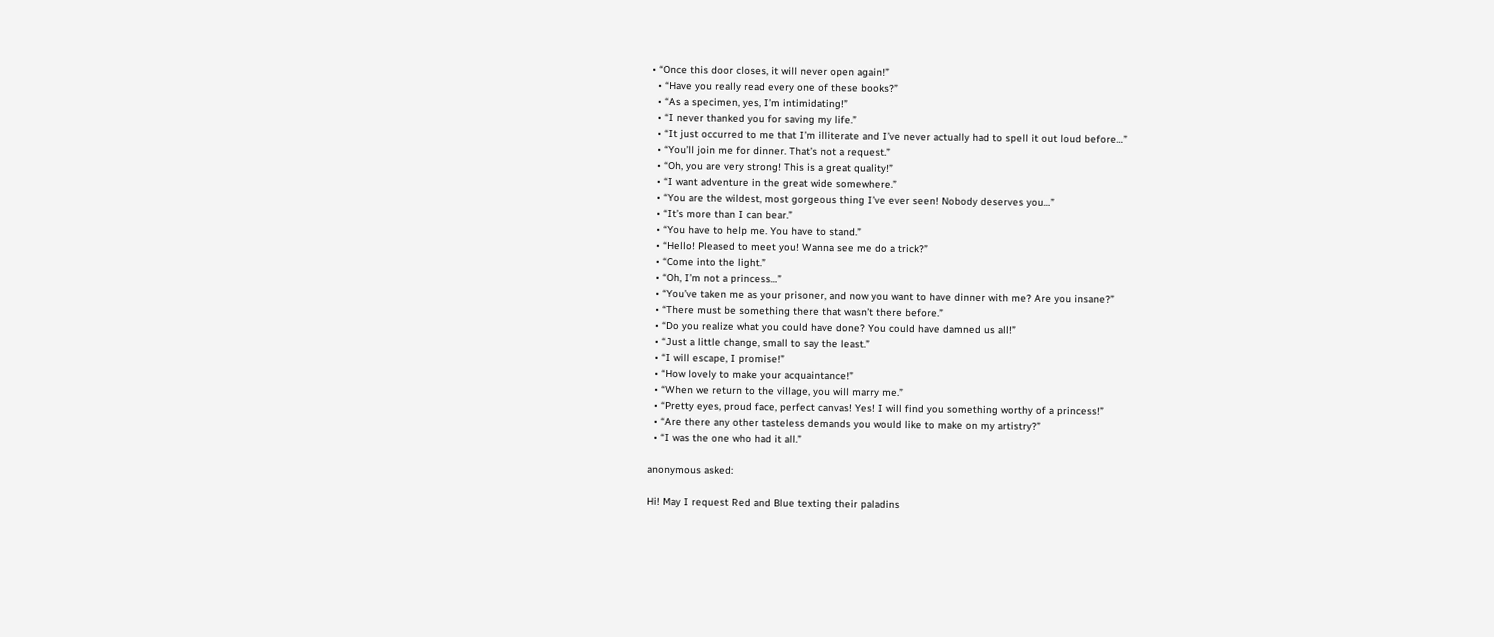• “Once this door closes, it will never open again!”
  • “Have you really read every one of these books?”
  • “As a specimen, yes, I’m intimidating!”
  • “I never thanked you for saving my life.”
  • “It just occurred to me that I’m illiterate and I’ve never actually had to spell it out loud before…”
  • “You’ll join me for dinner. That’s not a request.”
  • “Oh, you are very strong! This is a great quality!”
  • “I want adventure in the great wide somewhere.”
  • “You are the wildest, most gorgeous thing I’ve ever seen! Nobody deserves you…”
  • “It’s more than I can bear.”
  • “You have to help me. You have to stand.”
  • “Hello! Pleased to meet you! Wanna see me do a trick?”
  • “Come into the light.”
  • “Oh, I’m not a princess…”
  • “You’ve taken me as your prisoner, and now you want to have dinner with me? Are you insane?”
  • “There must be something there that wasn’t there before.”
  • “Do you realize what you could have done? You could have damned us all!”
  • “Just a little change, small to say the least.”
  • “I will escape, I promise!”
  • “How lovely to make your acquaintance!”
  • “When we return to the village, you will marry me.”
  • “Pretty eyes, proud face, perfect canvas! Yes! I will find you something worthy of a princess!”
  • “Are there any other tasteless demands you would like to make on my artistry?”
  • “I was the one who had it all.”

anonymous asked:

Hi! May I request Red and Blue texting their paladins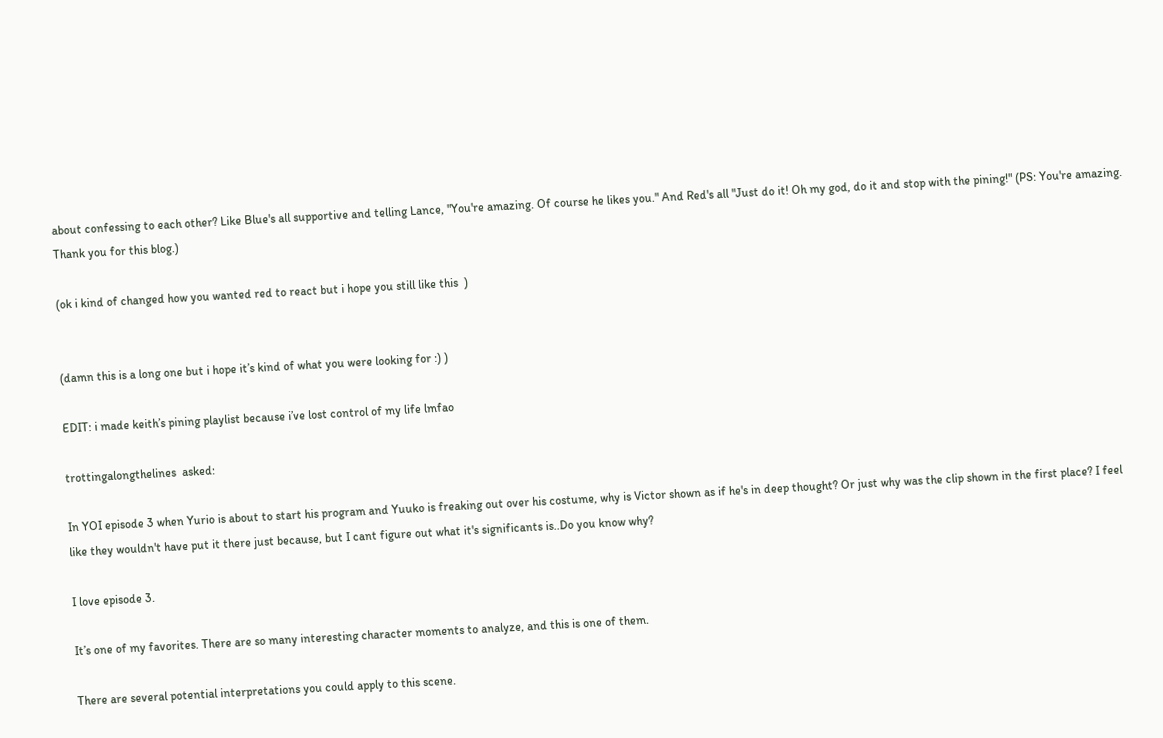about confessing to each other? Like Blue's all supportive and telling Lance, "You're amazing. Of course he likes you." And Red's all "Just do it! Oh my god, do it and stop with the pining!" (PS: You're amazing. Thank you for this blog.)

(ok i kind of changed how you wanted red to react but i hope you still like this  )


(damn this is a long one but i hope it’s kind of what you were looking for :) )

EDIT: i made keith’s pining playlist because i’ve lost control of my life lmfao

trottingalongthelines  asked:

In YOI episode 3 when Yurio is about to start his program and Yuuko is freaking out over his costume, why is Victor shown as if he's in deep thought? Or just why was the clip shown in the first place? I feel like they wouldn't have put it there just because, but I cant figure out what it's significants is..Do you know why?

I love episode 3.

It’s one of my favorites. There are so many interesting character moments to analyze, and this is one of them.

There are several potential interpretations you could apply to this scene.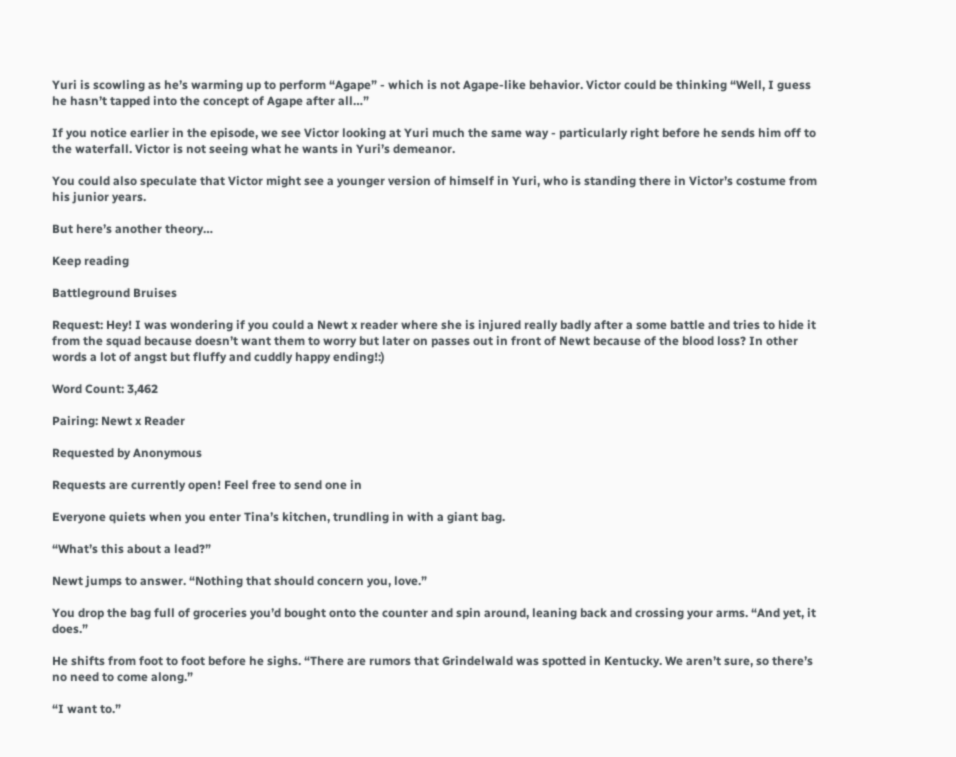Yuri is scowling as he’s warming up to perform “Agape” - which is not Agape-like behavior. Victor could be thinking “Well, I guess he hasn’t tapped into the concept of Agape after all…”

If you notice earlier in the episode, we see Victor looking at Yuri much the same way - particularly right before he sends him off to the waterfall. Victor is not seeing what he wants in Yuri’s demeanor.

You could also speculate that Victor might see a younger version of himself in Yuri, who is standing there in Victor’s costume from his junior years.

But here’s another theory…

Keep reading

Battleground Bruises

Request: Hey! I was wondering if you could a Newt x reader where she is injured really badly after a some battle and tries to hide it from the squad because doesn’t want them to worry but later on passes out in front of Newt because of the blood loss? In other words a lot of angst but fluffy and cuddly happy ending!:)

Word Count: 3,462

Pairing: Newt x Reader

Requested by Anonymous

Requests are currently open! Feel free to send one in

Everyone quiets when you enter Tina’s kitchen, trundling in with a giant bag.

“What’s this about a lead?”

Newt jumps to answer. “Nothing that should concern you, love.”

You drop the bag full of groceries you’d bought onto the counter and spin around, leaning back and crossing your arms. “And yet, it does.”

He shifts from foot to foot before he sighs. “There are rumors that Grindelwald was spotted in Kentucky. We aren’t sure, so there’s no need to come along.”

“I want to.”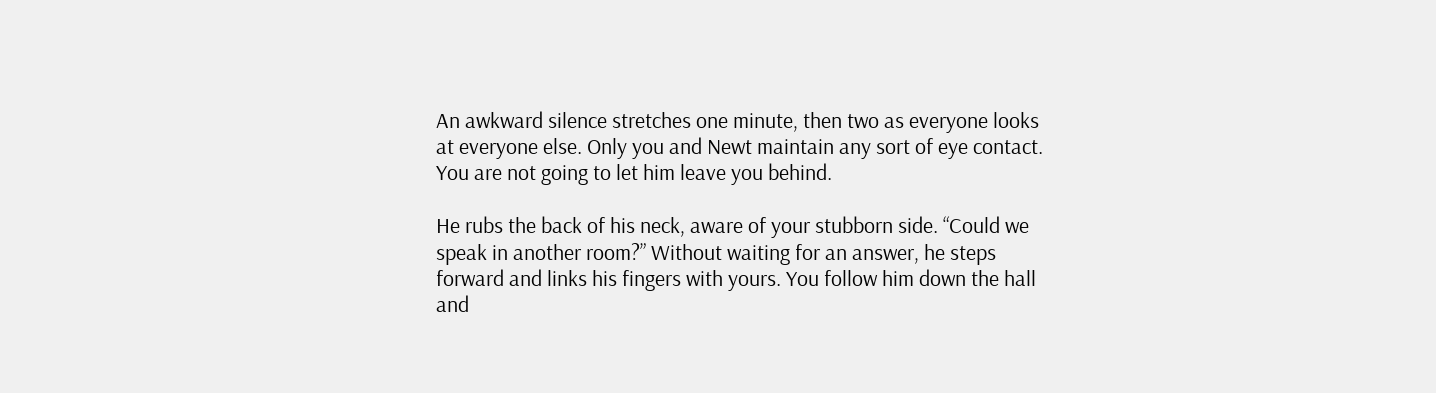An awkward silence stretches one minute, then two as everyone looks at everyone else. Only you and Newt maintain any sort of eye contact. You are not going to let him leave you behind.

He rubs the back of his neck, aware of your stubborn side. “Could we speak in another room?” Without waiting for an answer, he steps forward and links his fingers with yours. You follow him down the hall and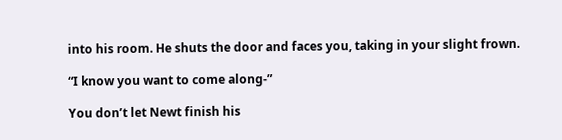into his room. He shuts the door and faces you, taking in your slight frown.

“I know you want to come along-”

You don’t let Newt finish his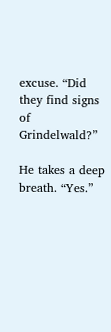excuse. “Did they find signs of Grindelwald?”

He takes a deep breath. “Yes.”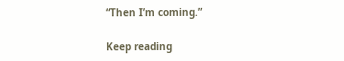“Then I’m coming.”

Keep reading